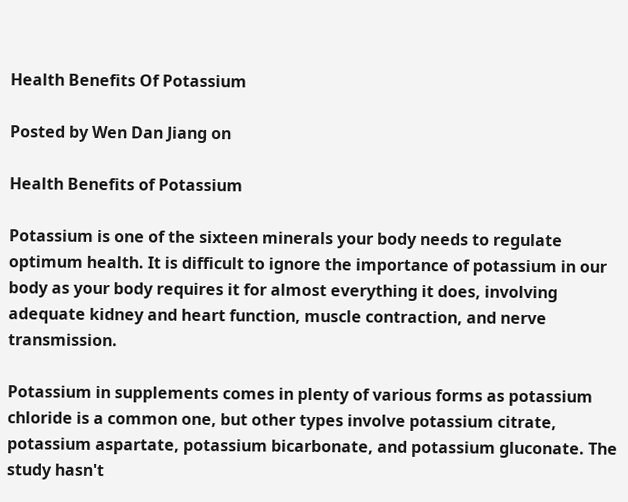Health Benefits Of Potassium

Posted by Wen Dan Jiang on

Health Benefits of Potassium

Potassium is one of the sixteen minerals your body needs to regulate optimum health. It is difficult to ignore the importance of potassium in our body as your body requires it for almost everything it does, involving adequate kidney and heart function, muscle contraction, and nerve transmission.

Potassium in supplements comes in plenty of various forms as potassium chloride is a common one, but other types involve potassium citrate, potassium aspartate, potassium bicarbonate, and potassium gluconate. The study hasn't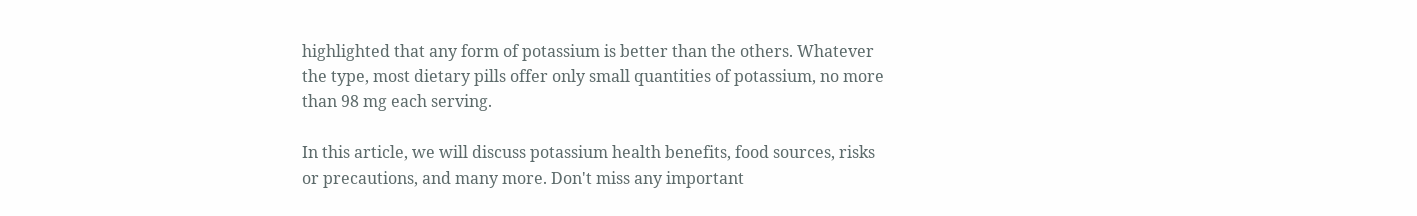highlighted that any form of potassium is better than the others. Whatever the type, most dietary pills offer only small quantities of potassium, no more than 98 mg each serving.

In this article, we will discuss potassium health benefits, food sources, risks or precautions, and many more. Don't miss any important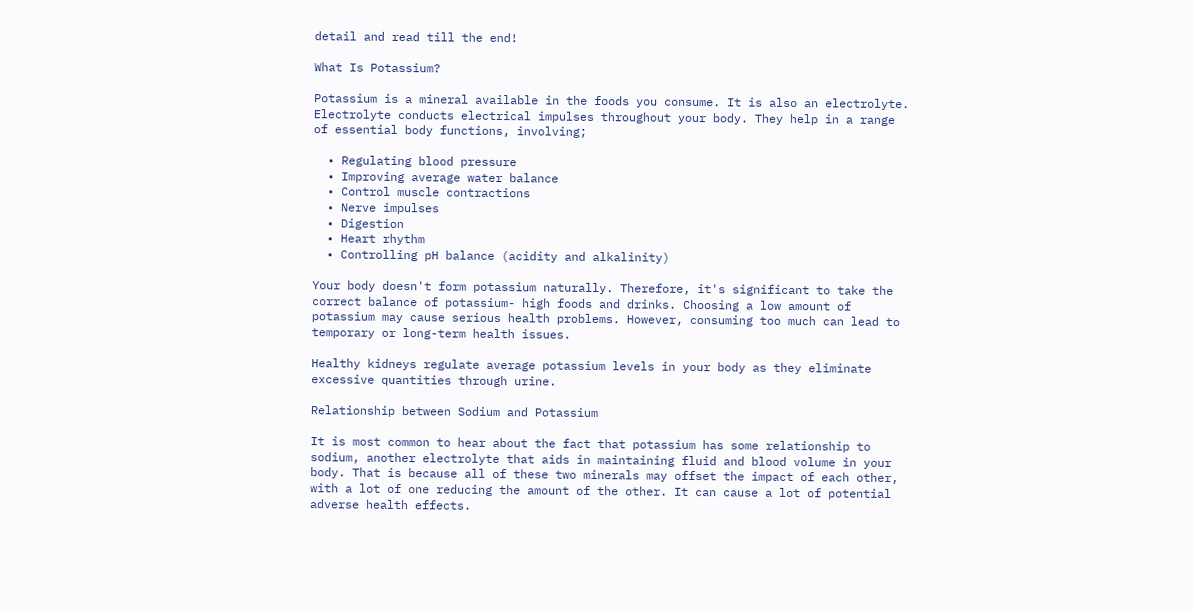detail and read till the end!

What Is Potassium?

Potassium is a mineral available in the foods you consume. It is also an electrolyte. Electrolyte conducts electrical impulses throughout your body. They help in a range of essential body functions, involving;

  • Regulating blood pressure
  • Improving average water balance
  • Control muscle contractions
  • Nerve impulses
  • Digestion
  • Heart rhythm
  • Controlling pH balance (acidity and alkalinity)

Your body doesn't form potassium naturally. Therefore, it's significant to take the correct balance of potassium- high foods and drinks. Choosing a low amount of potassium may cause serious health problems. However, consuming too much can lead to temporary or long-term health issues.

Healthy kidneys regulate average potassium levels in your body as they eliminate excessive quantities through urine.

Relationship between Sodium and Potassium

It is most common to hear about the fact that potassium has some relationship to sodium, another electrolyte that aids in maintaining fluid and blood volume in your body. That is because all of these two minerals may offset the impact of each other, with a lot of one reducing the amount of the other. It can cause a lot of potential adverse health effects.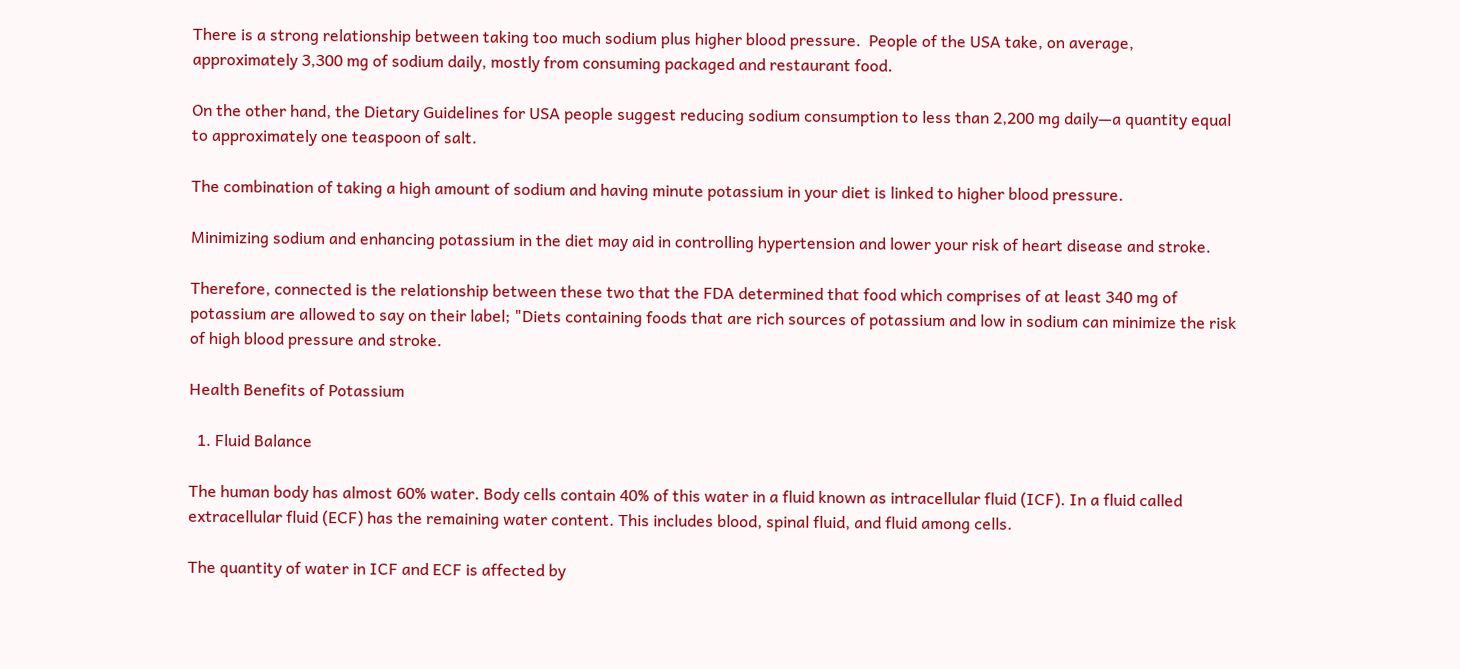There is a strong relationship between taking too much sodium plus higher blood pressure.  People of the USA take, on average, approximately 3,300 mg of sodium daily, mostly from consuming packaged and restaurant food.

On the other hand, the Dietary Guidelines for USA people suggest reducing sodium consumption to less than 2,200 mg daily—a quantity equal to approximately one teaspoon of salt.

The combination of taking a high amount of sodium and having minute potassium in your diet is linked to higher blood pressure.

Minimizing sodium and enhancing potassium in the diet may aid in controlling hypertension and lower your risk of heart disease and stroke.

Therefore, connected is the relationship between these two that the FDA determined that food which comprises of at least 340 mg of potassium are allowed to say on their label; "Diets containing foods that are rich sources of potassium and low in sodium can minimize the risk of high blood pressure and stroke.

Health Benefits of Potassium

  1. Fluid Balance

The human body has almost 60% water. Body cells contain 40% of this water in a fluid known as intracellular fluid (ICF). In a fluid called extracellular fluid (ECF) has the remaining water content. This includes blood, spinal fluid, and fluid among cells.

The quantity of water in ICF and ECF is affected by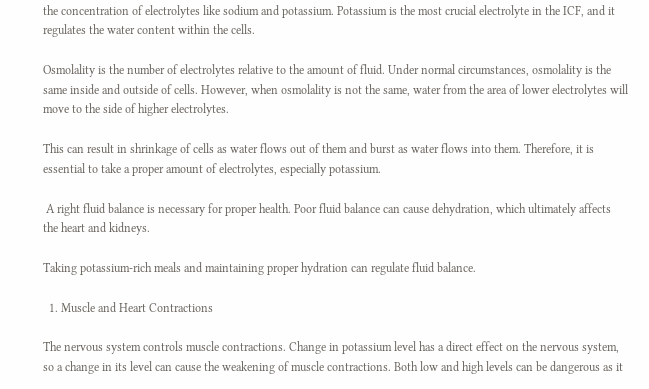the concentration of electrolytes like sodium and potassium. Potassium is the most crucial electrolyte in the ICF, and it regulates the water content within the cells.

Osmolality is the number of electrolytes relative to the amount of fluid. Under normal circumstances, osmolality is the same inside and outside of cells. However, when osmolality is not the same, water from the area of lower electrolytes will move to the side of higher electrolytes.

This can result in shrinkage of cells as water flows out of them and burst as water flows into them. Therefore, it is essential to take a proper amount of electrolytes, especially potassium.

 A right fluid balance is necessary for proper health. Poor fluid balance can cause dehydration, which ultimately affects the heart and kidneys.

Taking potassium-rich meals and maintaining proper hydration can regulate fluid balance.

  1. Muscle and Heart Contractions

The nervous system controls muscle contractions. Change in potassium level has a direct effect on the nervous system, so a change in its level can cause the weakening of muscle contractions. Both low and high levels can be dangerous as it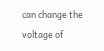can change the voltage of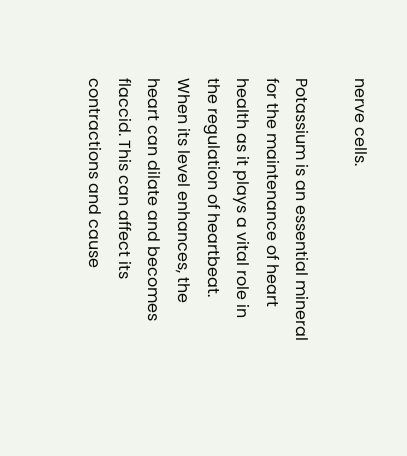nerve cells.

Potassium is an essential mineral for the maintenance of heart health as it plays a vital role in the regulation of heartbeat. When its level enhances, the heart can dilate and becomes flaccid. This can affect its contractions and cause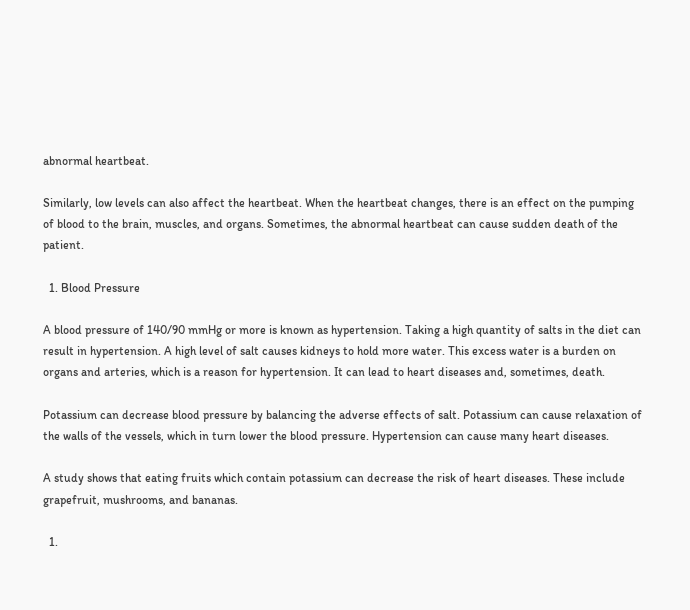abnormal heartbeat.

Similarly, low levels can also affect the heartbeat. When the heartbeat changes, there is an effect on the pumping of blood to the brain, muscles, and organs. Sometimes, the abnormal heartbeat can cause sudden death of the patient.

  1. Blood Pressure

A blood pressure of 140/90 mmHg or more is known as hypertension. Taking a high quantity of salts in the diet can result in hypertension. A high level of salt causes kidneys to hold more water. This excess water is a burden on organs and arteries, which is a reason for hypertension. It can lead to heart diseases and, sometimes, death.

Potassium can decrease blood pressure by balancing the adverse effects of salt. Potassium can cause relaxation of the walls of the vessels, which in turn lower the blood pressure. Hypertension can cause many heart diseases.

A study shows that eating fruits which contain potassium can decrease the risk of heart diseases. These include grapefruit, mushrooms, and bananas.

  1.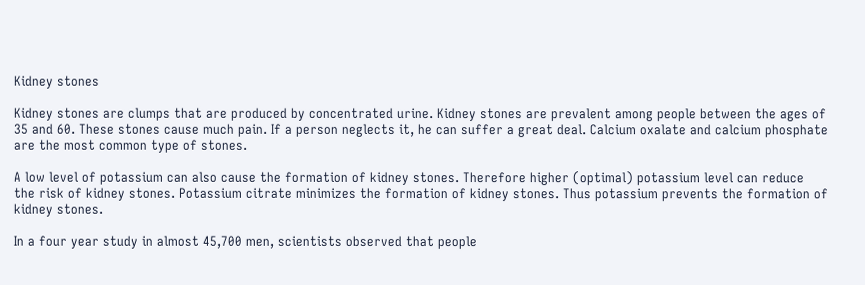Kidney stones

Kidney stones are clumps that are produced by concentrated urine. Kidney stones are prevalent among people between the ages of 35 and 60. These stones cause much pain. If a person neglects it, he can suffer a great deal. Calcium oxalate and calcium phosphate are the most common type of stones.

A low level of potassium can also cause the formation of kidney stones. Therefore higher (optimal) potassium level can reduce the risk of kidney stones. Potassium citrate minimizes the formation of kidney stones. Thus potassium prevents the formation of kidney stones.

In a four year study in almost 45,700 men, scientists observed that people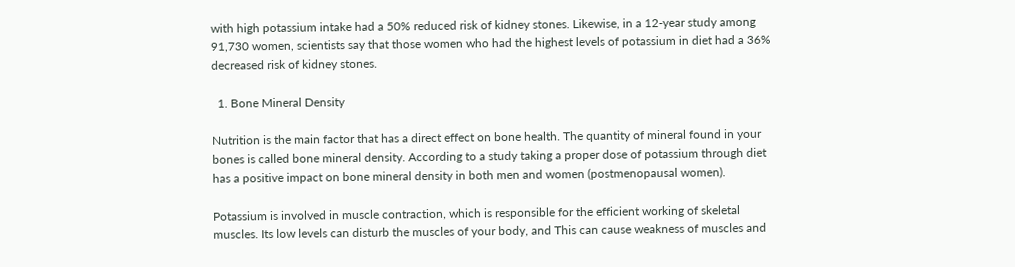with high potassium intake had a 50% reduced risk of kidney stones. Likewise, in a 12-year study among 91,730 women, scientists say that those women who had the highest levels of potassium in diet had a 36% decreased risk of kidney stones.

  1. Bone Mineral Density

Nutrition is the main factor that has a direct effect on bone health. The quantity of mineral found in your bones is called bone mineral density. According to a study taking a proper dose of potassium through diet has a positive impact on bone mineral density in both men and women (postmenopausal women).

Potassium is involved in muscle contraction, which is responsible for the efficient working of skeletal muscles. Its low levels can disturb the muscles of your body, and This can cause weakness of muscles and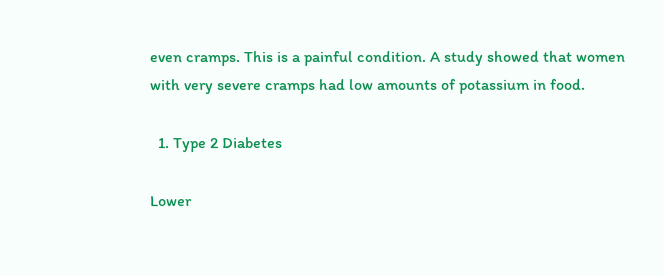even cramps. This is a painful condition. A study showed that women with very severe cramps had low amounts of potassium in food.

  1. Type 2 Diabetes

Lower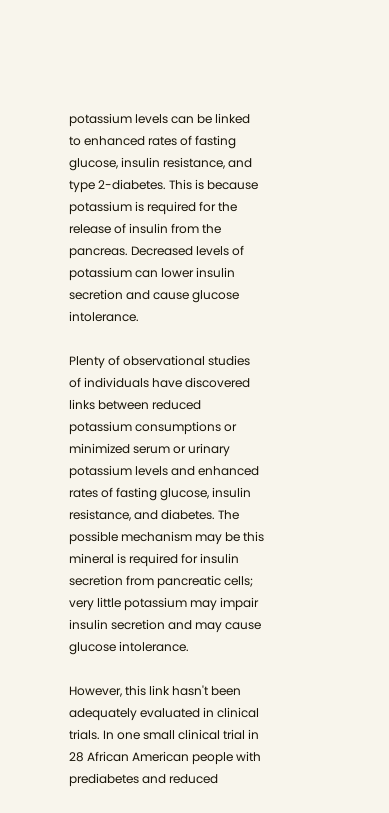potassium levels can be linked to enhanced rates of fasting glucose, insulin resistance, and type 2-diabetes. This is because potassium is required for the release of insulin from the pancreas. Decreased levels of potassium can lower insulin secretion and cause glucose intolerance.

Plenty of observational studies of individuals have discovered links between reduced potassium consumptions or minimized serum or urinary potassium levels and enhanced rates of fasting glucose, insulin resistance, and diabetes. The possible mechanism may be this mineral is required for insulin secretion from pancreatic cells; very little potassium may impair insulin secretion and may cause glucose intolerance.

However, this link hasn't been adequately evaluated in clinical trials. In one small clinical trial in 28 African American people with prediabetes and reduced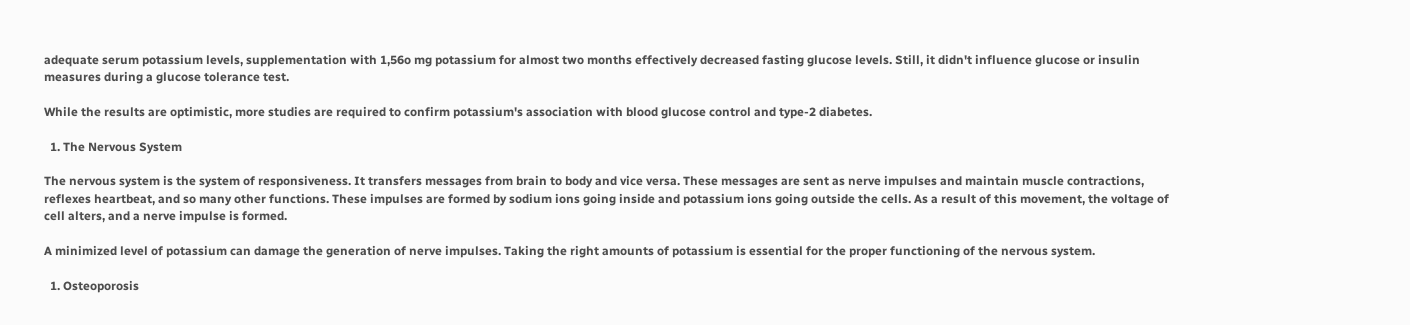adequate serum potassium levels, supplementation with 1,56o mg potassium for almost two months effectively decreased fasting glucose levels. Still, it didn't influence glucose or insulin measures during a glucose tolerance test.

While the results are optimistic, more studies are required to confirm potassium's association with blood glucose control and type-2 diabetes.

  1. The Nervous System

The nervous system is the system of responsiveness. It transfers messages from brain to body and vice versa. These messages are sent as nerve impulses and maintain muscle contractions, reflexes heartbeat, and so many other functions. These impulses are formed by sodium ions going inside and potassium ions going outside the cells. As a result of this movement, the voltage of cell alters, and a nerve impulse is formed.

A minimized level of potassium can damage the generation of nerve impulses. Taking the right amounts of potassium is essential for the proper functioning of the nervous system.

  1. Osteoporosis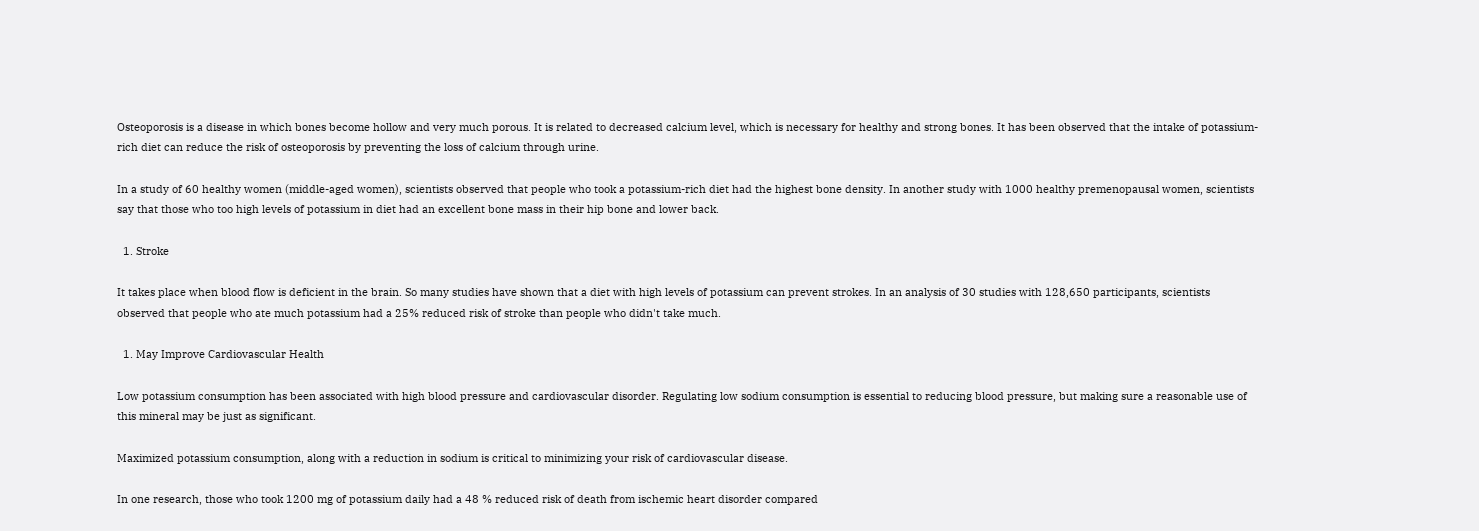Osteoporosis is a disease in which bones become hollow and very much porous. It is related to decreased calcium level, which is necessary for healthy and strong bones. It has been observed that the intake of potassium-rich diet can reduce the risk of osteoporosis by preventing the loss of calcium through urine.

In a study of 60 healthy women (middle-aged women), scientists observed that people who took a potassium-rich diet had the highest bone density. In another study with 1000 healthy premenopausal women, scientists say that those who too high levels of potassium in diet had an excellent bone mass in their hip bone and lower back.

  1. Stroke

It takes place when blood flow is deficient in the brain. So many studies have shown that a diet with high levels of potassium can prevent strokes. In an analysis of 30 studies with 128,650 participants, scientists observed that people who ate much potassium had a 25% reduced risk of stroke than people who didn't take much.

  1. May Improve Cardiovascular Health

Low potassium consumption has been associated with high blood pressure and cardiovascular disorder. Regulating low sodium consumption is essential to reducing blood pressure, but making sure a reasonable use of this mineral may be just as significant.

Maximized potassium consumption, along with a reduction in sodium is critical to minimizing your risk of cardiovascular disease.

In one research, those who took 1200 mg of potassium daily had a 48 % reduced risk of death from ischemic heart disorder compared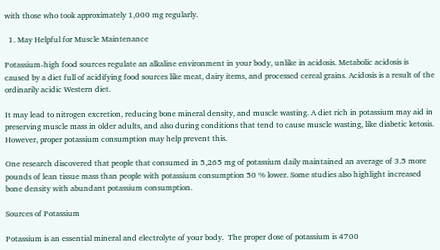with those who took approximately 1,000 mg regularly.

  1. May Helpful for Muscle Maintenance

Potassium-high food sources regulate an alkaline environment in your body, unlike in acidosis. Metabolic acidosis is caused by a diet full of acidifying food sources like meat, dairy items, and processed cereal grains. Acidosis is a result of the ordinarily acidic Western diet.

It may lead to nitrogen excretion, reducing bone mineral density, and muscle wasting. A diet rich in potassium may aid in preserving muscle mass in older adults, and also during conditions that tend to cause muscle wasting, like diabetic ketosis. However, proper potassium consumption may help prevent this.

One research discovered that people that consumed in 5,265 mg of potassium daily maintained an average of 3.5 more pounds of lean tissue mass than people with potassium consumption 50 % lower. Some studies also highlight increased bone density with abundant potassium consumption.

Sources of Potassium

Potassium is an essential mineral and electrolyte of your body.  The proper dose of potassium is 4700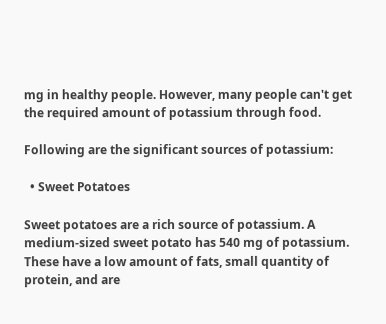mg in healthy people. However, many people can't get the required amount of potassium through food.

Following are the significant sources of potassium:

  • Sweet Potatoes

Sweet potatoes are a rich source of potassium. A medium-sized sweet potato has 540 mg of potassium. These have a low amount of fats, small quantity of protein, and are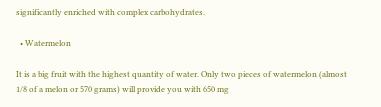significantly enriched with complex carbohydrates.

  • Watermelon

It is a big fruit with the highest quantity of water. Only two pieces of watermelon (almost 1/8 of a melon or 570 grams) will provide you with 650 mg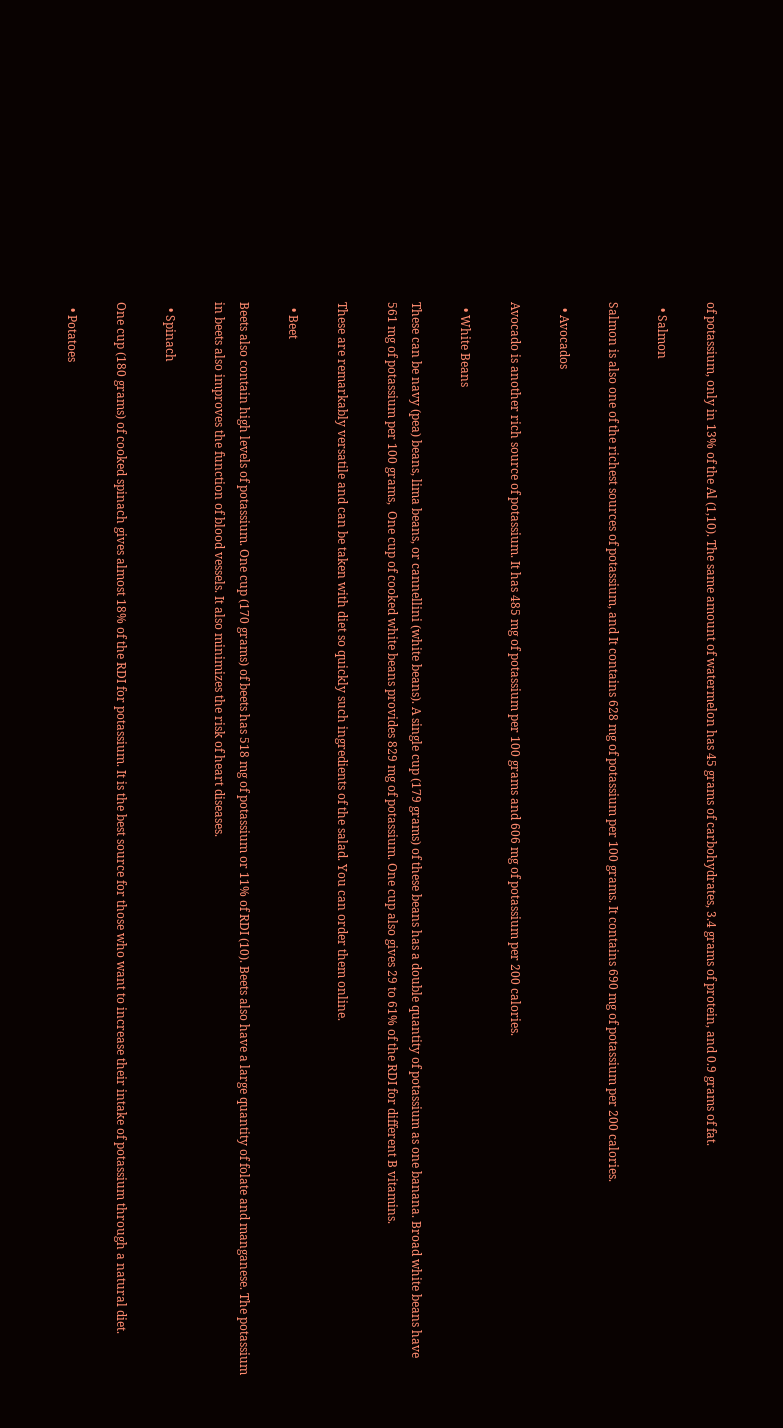of potassium, only in 13% of the Al (1,10). The same amount of watermelon has 45 grams of carbohydrates, 3.4 grams of protein, and 0.9 grams of fat.

  • Salmon

Salmon is also one of the richest sources of potassium, and It contains 628 mg of potassium per 100 grams. It contains 690 mg of potassium per 200 calories.

  • Avocados

Avocado is another rich source of potassium. It has 485 mg of potassium per 100 grams and 606 mg of potassium per 200 calories.

  • White Beans

These can be navy (pea) beans, lima beans, or cannellini (white beans). A single cup (179 grams) of these beans has a double quantity of potassium as one banana. Broad white beans have 561 mg of potassium per 100 grams,  One cup of cooked white beans provides 829 mg of potassium. One cup also gives 29 to 61% of the RDI for different B vitamins.

These are remarkably versatile and can be taken with diet so quickly such ingredients of the salad. You can order them online.

  • Beet

Beets also contain high levels of potassium. One cup (170 grams) of beets has 518 mg of potassium or 11% of RDI (10). Beets also have a large quantity of folate and manganese. The potassium in beets also improves the function of blood vessels. It also minimizes the risk of heart diseases.

  • Spinach

One cup (180 grams) of cooked spinach gives almost 18% of the RDI for potassium. It is the best source for those who want to increase their intake of potassium through a natural diet.

  • Potatoes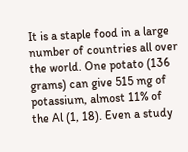It is a staple food in a large number of countries all over the world. One potato (136 grams) can give 515 mg of potassium, almost 11% of the Al (1, 18). Even a study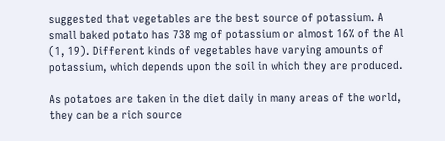suggested that vegetables are the best source of potassium. A small baked potato has 738 mg of potassium or almost 16% of the Al (1, 19). Different kinds of vegetables have varying amounts of potassium, which depends upon the soil in which they are produced.

As potatoes are taken in the diet daily in many areas of the world, they can be a rich source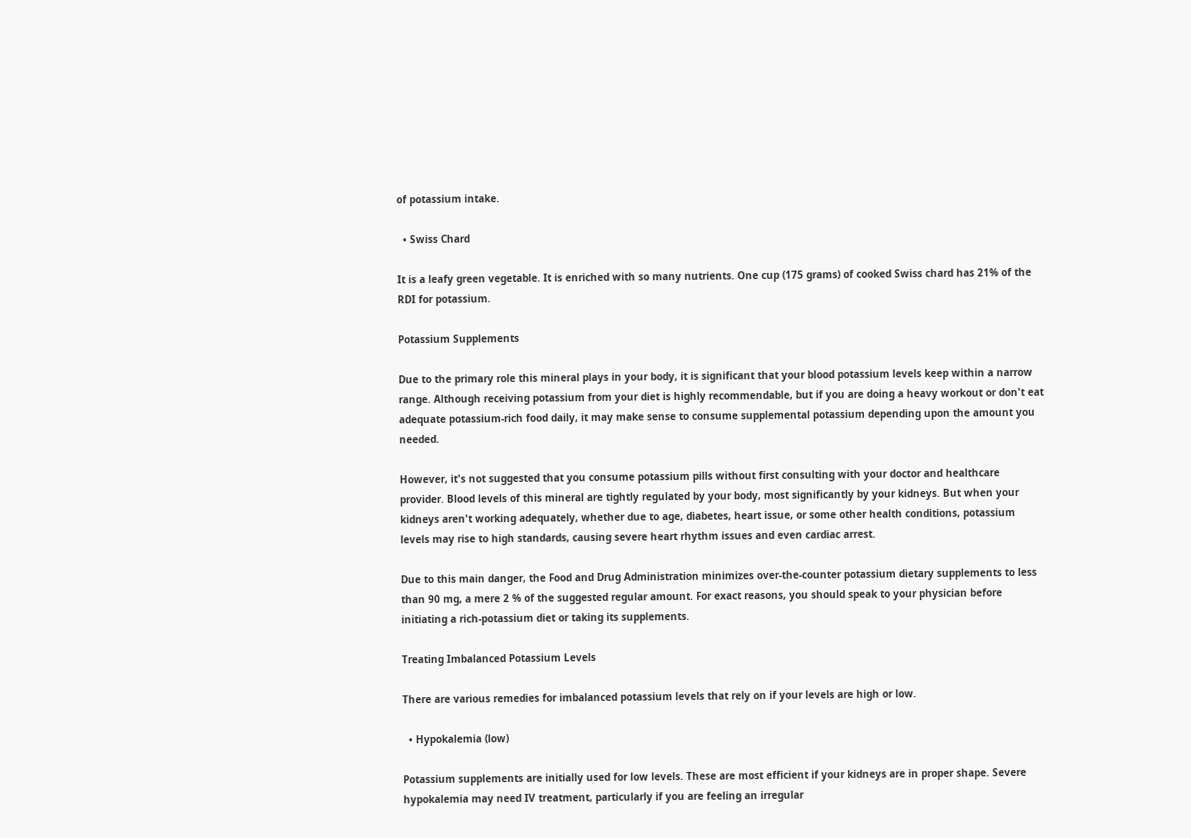of potassium intake.

  • Swiss Chard

It is a leafy green vegetable. It is enriched with so many nutrients. One cup (175 grams) of cooked Swiss chard has 21% of the RDI for potassium.

Potassium Supplements

Due to the primary role this mineral plays in your body, it is significant that your blood potassium levels keep within a narrow range. Although receiving potassium from your diet is highly recommendable, but if you are doing a heavy workout or don't eat adequate potassium-rich food daily, it may make sense to consume supplemental potassium depending upon the amount you needed.

However, it's not suggested that you consume potassium pills without first consulting with your doctor and healthcare provider. Blood levels of this mineral are tightly regulated by your body, most significantly by your kidneys. But when your kidneys aren't working adequately, whether due to age, diabetes, heart issue, or some other health conditions, potassium levels may rise to high standards, causing severe heart rhythm issues and even cardiac arrest.

Due to this main danger, the Food and Drug Administration minimizes over-the-counter potassium dietary supplements to less than 90 mg, a mere 2 % of the suggested regular amount. For exact reasons, you should speak to your physician before initiating a rich-potassium diet or taking its supplements.

Treating Imbalanced Potassium Levels

There are various remedies for imbalanced potassium levels that rely on if your levels are high or low.

  • Hypokalemia (low)

Potassium supplements are initially used for low levels. These are most efficient if your kidneys are in proper shape. Severe hypokalemia may need IV treatment, particularly if you are feeling an irregular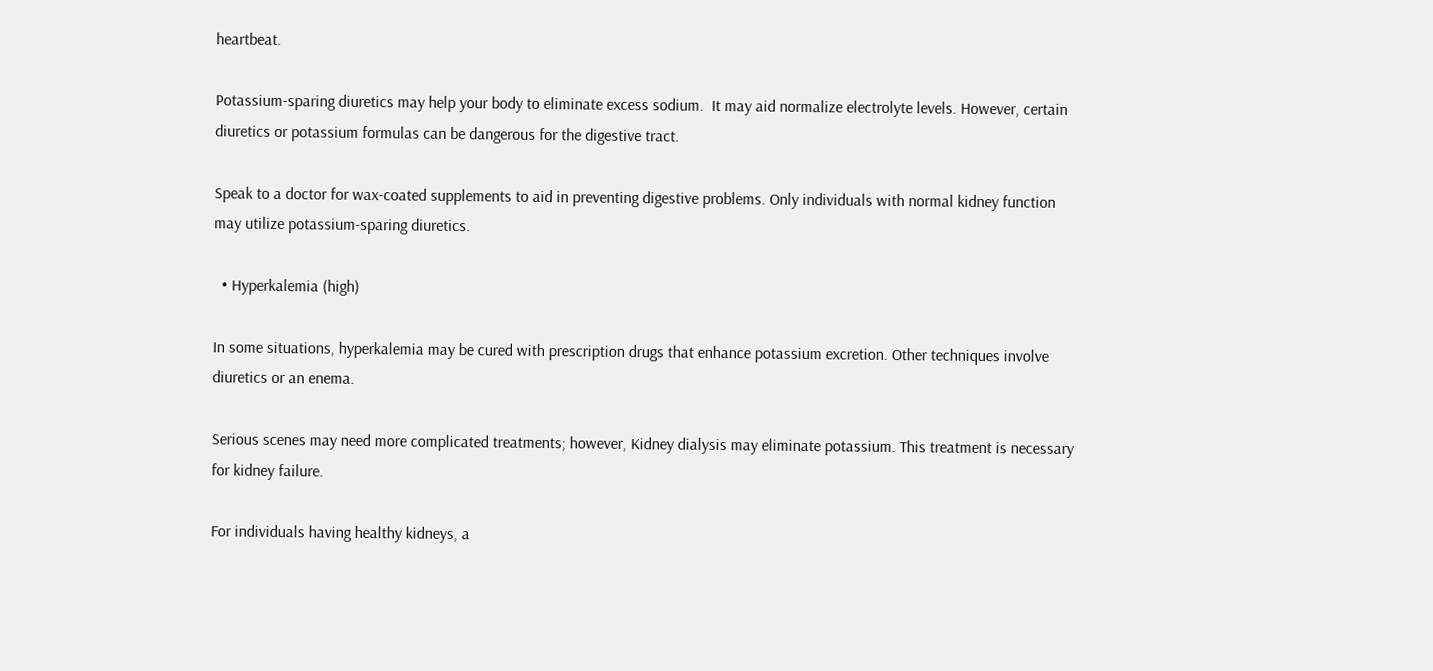heartbeat.

Potassium-sparing diuretics may help your body to eliminate excess sodium.  It may aid normalize electrolyte levels. However, certain diuretics or potassium formulas can be dangerous for the digestive tract.

Speak to a doctor for wax-coated supplements to aid in preventing digestive problems. Only individuals with normal kidney function may utilize potassium-sparing diuretics.

  • Hyperkalemia (high)

In some situations, hyperkalemia may be cured with prescription drugs that enhance potassium excretion. Other techniques involve diuretics or an enema.

Serious scenes may need more complicated treatments; however, Kidney dialysis may eliminate potassium. This treatment is necessary for kidney failure.

For individuals having healthy kidneys, a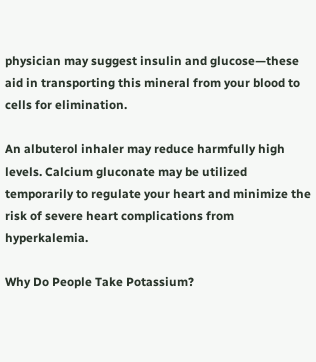physician may suggest insulin and glucose—these aid in transporting this mineral from your blood to cells for elimination.

An albuterol inhaler may reduce harmfully high levels. Calcium gluconate may be utilized temporarily to regulate your heart and minimize the risk of severe heart complications from hyperkalemia.

Why Do People Take Potassium?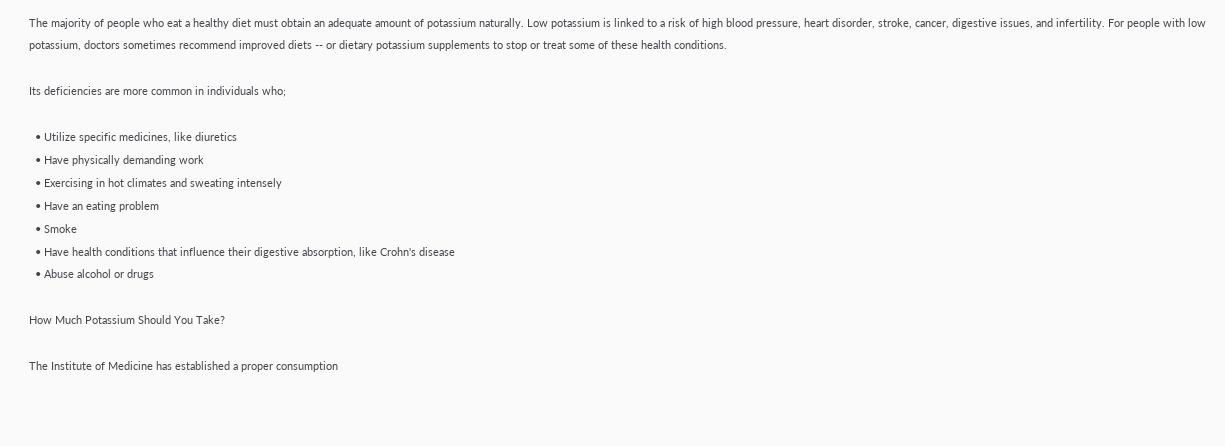The majority of people who eat a healthy diet must obtain an adequate amount of potassium naturally. Low potassium is linked to a risk of high blood pressure, heart disorder, stroke, cancer, digestive issues, and infertility. For people with low potassium, doctors sometimes recommend improved diets -- or dietary potassium supplements to stop or treat some of these health conditions.

Its deficiencies are more common in individuals who;

  • Utilize specific medicines, like diuretics
  • Have physically demanding work
  • Exercising in hot climates and sweating intensely
  • Have an eating problem
  • Smoke
  • Have health conditions that influence their digestive absorption, like Crohn's disease
  • Abuse alcohol or drugs

How Much Potassium Should You Take?

The Institute of Medicine has established a proper consumption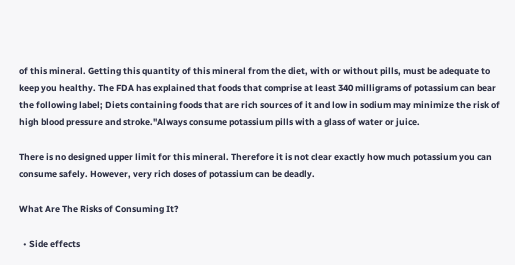of this mineral. Getting this quantity of this mineral from the diet, with or without pills, must be adequate to keep you healthy. The FDA has explained that foods that comprise at least 340 milligrams of potassium can bear the following label; Diets containing foods that are rich sources of it and low in sodium may minimize the risk of high blood pressure and stroke."Always consume potassium pills with a glass of water or juice.

There is no designed upper limit for this mineral. Therefore it is not clear exactly how much potassium you can consume safely. However, very rich doses of potassium can be deadly.

What Are The Risks of Consuming It?

  • Side effects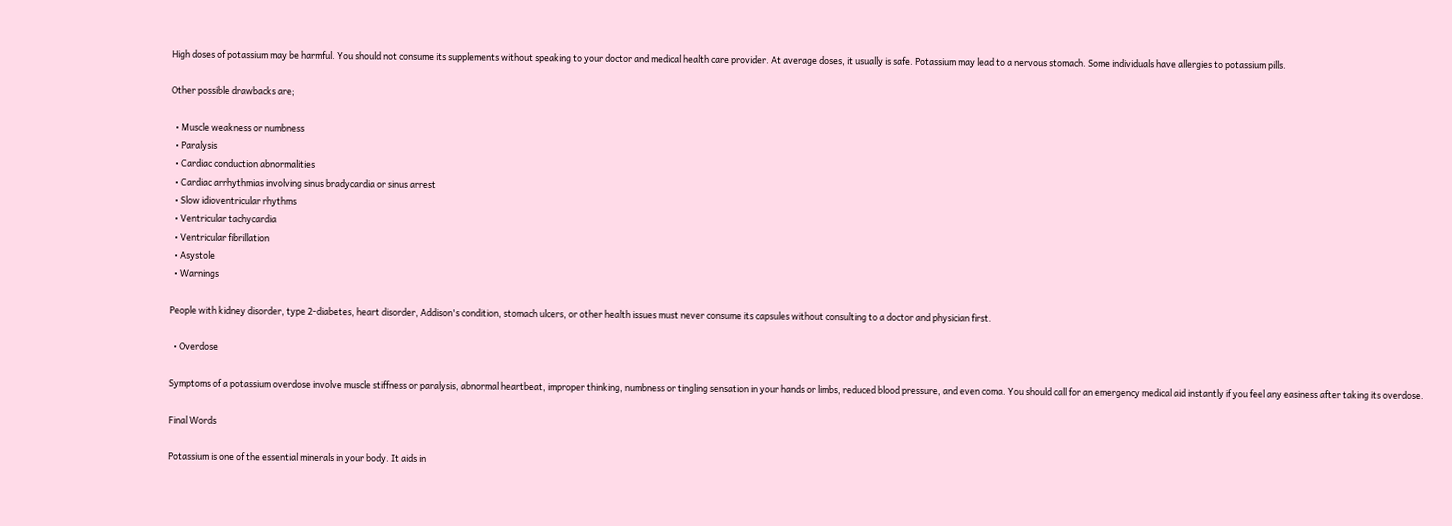High doses of potassium may be harmful. You should not consume its supplements without speaking to your doctor and medical health care provider. At average doses, it usually is safe. Potassium may lead to a nervous stomach. Some individuals have allergies to potassium pills.

Other possible drawbacks are;

  • Muscle weakness or numbness
  • Paralysis
  • Cardiac conduction abnormalities
  • Cardiac arrhythmias involving sinus bradycardia or sinus arrest
  • Slow idioventricular rhythms
  • Ventricular tachycardia
  • Ventricular fibrillation
  • Asystole
  • Warnings

People with kidney disorder, type 2-diabetes, heart disorder, Addison's condition, stomach ulcers, or other health issues must never consume its capsules without consulting to a doctor and physician first.

  • Overdose

Symptoms of a potassium overdose involve muscle stiffness or paralysis, abnormal heartbeat, improper thinking, numbness or tingling sensation in your hands or limbs, reduced blood pressure, and even coma. You should call for an emergency medical aid instantly if you feel any easiness after taking its overdose.

Final Words

Potassium is one of the essential minerals in your body. It aids in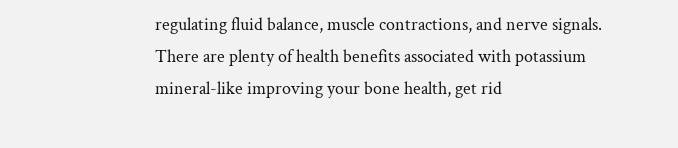regulating fluid balance, muscle contractions, and nerve signals. There are plenty of health benefits associated with potassium mineral-like improving your bone health, get rid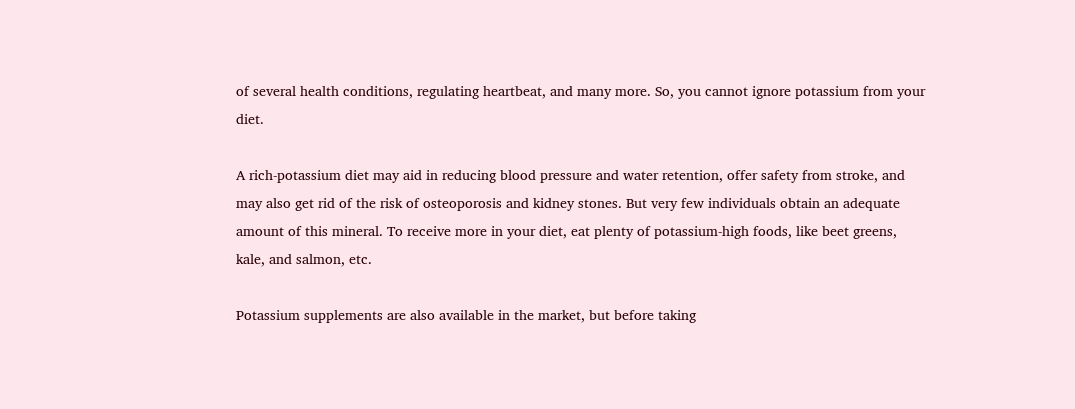of several health conditions, regulating heartbeat, and many more. So, you cannot ignore potassium from your diet.

A rich-potassium diet may aid in reducing blood pressure and water retention, offer safety from stroke, and may also get rid of the risk of osteoporosis and kidney stones. But very few individuals obtain an adequate amount of this mineral. To receive more in your diet, eat plenty of potassium-high foods, like beet greens, kale, and salmon, etc.

Potassium supplements are also available in the market, but before taking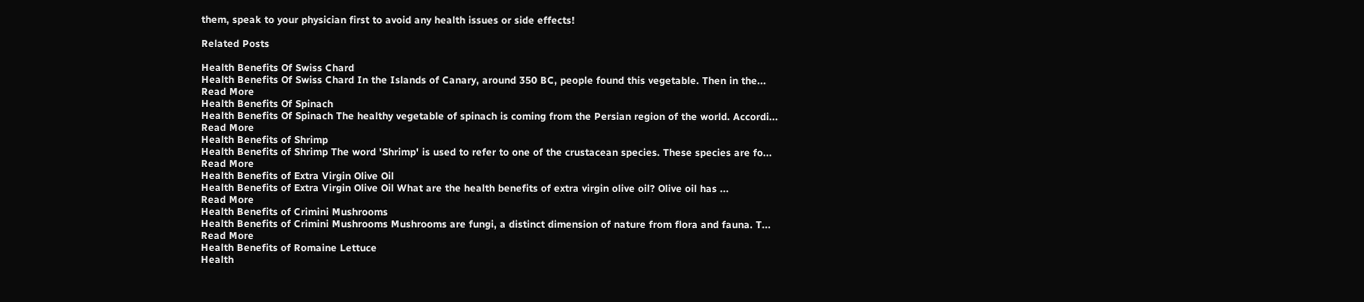them, speak to your physician first to avoid any health issues or side effects!

Related Posts

Health Benefits Of Swiss Chard
Health Benefits Of Swiss Chard In the Islands of Canary, around 350 BC, people found this vegetable. Then in the...
Read More
Health Benefits Of Spinach
Health Benefits Of Spinach The healthy vegetable of spinach is coming from the Persian region of the world. Accordi...
Read More
Health Benefits of Shrimp
Health Benefits of Shrimp The word 'Shrimp' is used to refer to one of the crustacean species. These species are fo...
Read More
Health Benefits of Extra Virgin Olive Oil
Health Benefits of Extra Virgin Olive Oil What are the health benefits of extra virgin olive oil? Olive oil has ...
Read More
Health Benefits of Crimini Mushrooms
Health Benefits of Crimini Mushrooms Mushrooms are fungi, a distinct dimension of nature from flora and fauna. T...
Read More
Health Benefits of Romaine Lettuce
Health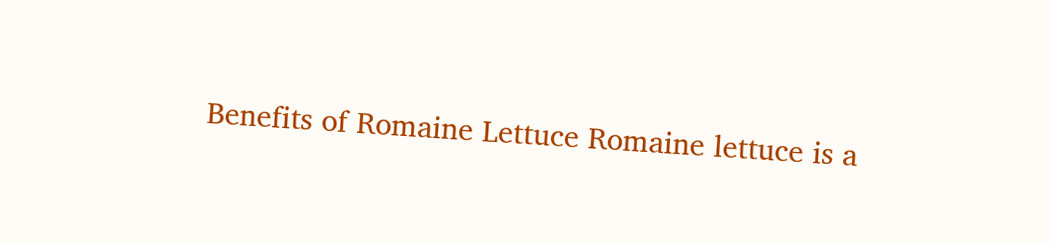Benefits of Romaine Lettuce Romaine lettuce is a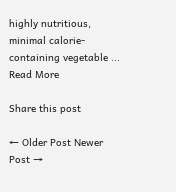highly nutritious, minimal calorie-containing vegetable ...
Read More

Share this post

← Older Post Newer Post →